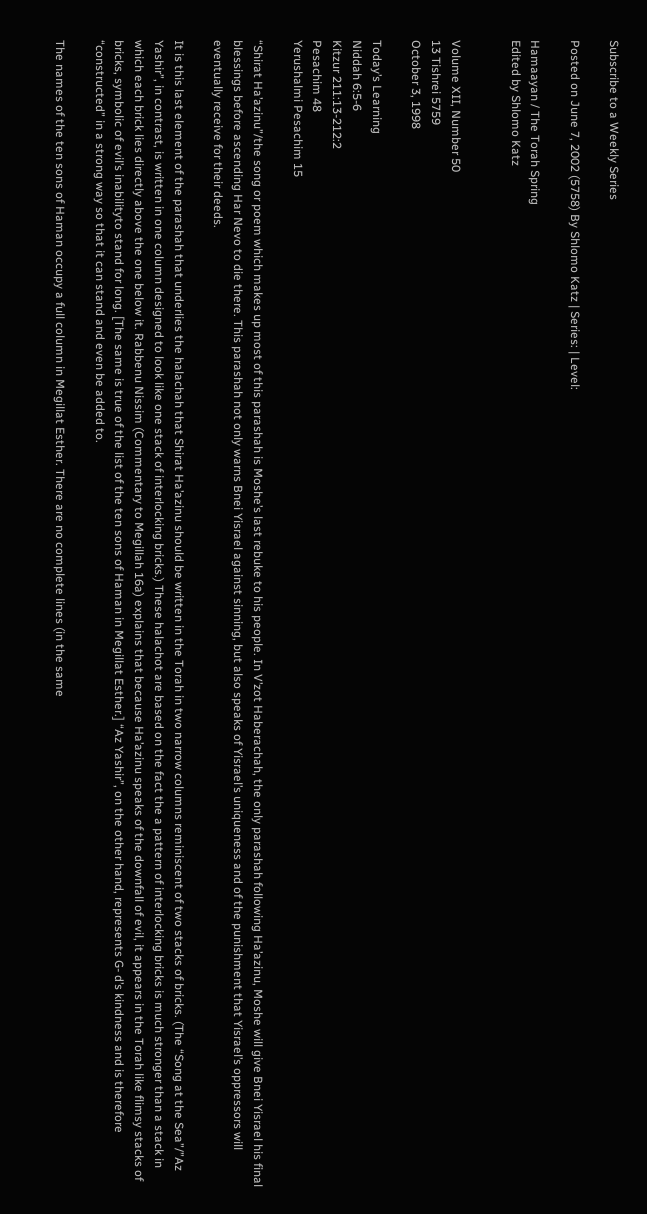Subscribe to a Weekly Series

Posted on June 7, 2002 (5758) By Shlomo Katz | Series: | Level:

Hamaayan / The Torah Spring
Edited by Shlomo Katz


Volume XII, Number 50
13 Tishrei 5759
October 3, 1998

Today’s Learning
Niddah 6:5-6
Kitzur 211:13-212:2
Pesachim 48
Yerushalmi Pesachim 15

“Shirat Ha’azinu”/the song or poem which makes up most of this parashah is Moshe’s last rebuke to his people. In V’zot Haberachah, the only parashah following Ha’azinu, Moshe will give Bnei Yisrael his final blessings before ascending Har Nevo to die there. This parashah not only warns Bnei Yisrael against sinning, but also speaks of Yisrael’s uniqueness and of the punishment that Yisrael’s oppressors will eventually receive for their deeds.

It is this last element of the parashah that underlies the halachah that Shirat Ha’azinu should be written in the Torah in two narrow columns reminiscent of two stacks of bricks. (The “Song at the Sea”/”Az Yashir”, in contrast, is written in one column designed to look like one stack of interlocking bricks.) These halachot are based on the fact the a pattern of interlocking bricks is much stronger than a stack in which each brick lies directly above the one below it. Rabbenu Nissim (Commentary to Megillah 16a) explains that because Ha’azinu speaks of the downfall of evil, it appears in the Torah like flimsy stacks of bricks, symbolic of evil’s inabilityto stand for long. [The same is true of the list of the ten sons of Haman in Megillat Esther.] “Az Yashir”, on the other hand, represents G- d’s kindness and is therefore “constructed” in a strong way so that it can stand and even be added to.

The names of the ten sons of Haman occupy a full column in Megillat Esther. There are no complete lines (in the same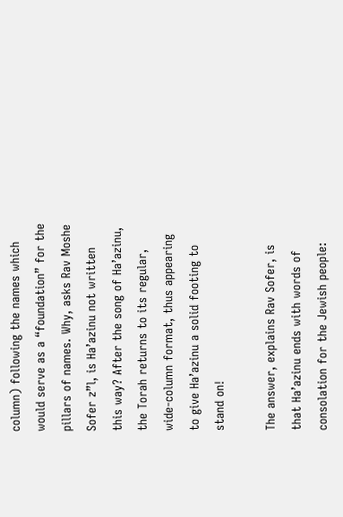column) following the names which would serve as a “foundation” for the pillars of names. Why, asks Rav Moshe Sofer z”l, is Ha’azinu not written this way? After the song of Ha’azinu, the Torah returns to its regular, wide-column format, thus appearing to give Ha’azinu a solid footing to stand on!

The answer, explains Rav Sofer, is that Ha’azinu ends with words of consolation for the Jewish people: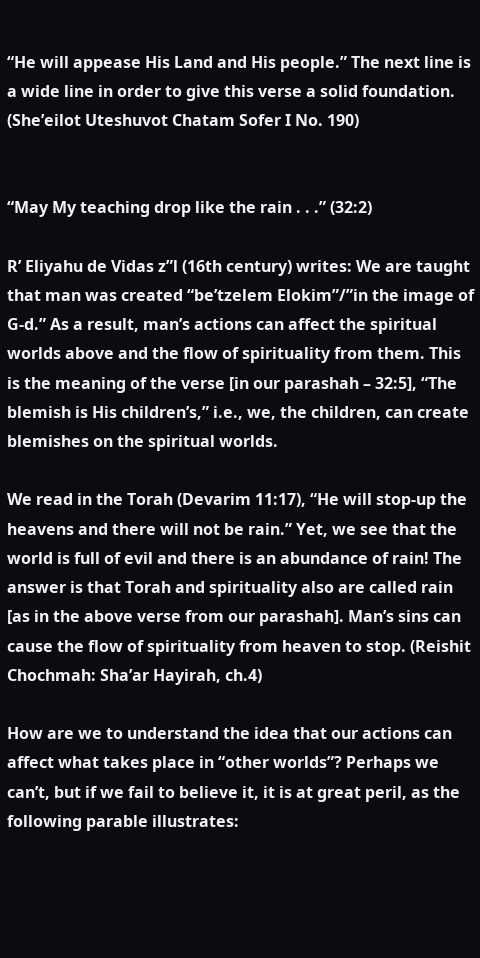“He will appease His Land and His people.” The next line is a wide line in order to give this verse a solid foundation. (She’eilot Uteshuvot Chatam Sofer I No. 190)


“May My teaching drop like the rain . . .” (32:2)

R’ Eliyahu de Vidas z”l (16th century) writes: We are taught that man was created “be’tzelem Elokim”/”in the image of G-d.” As a result, man’s actions can affect the spiritual worlds above and the flow of spirituality from them. This is the meaning of the verse [in our parashah – 32:5], “The blemish is His children’s,” i.e., we, the children, can create blemishes on the spiritual worlds.

We read in the Torah (Devarim 11:17), “He will stop-up the heavens and there will not be rain.” Yet, we see that the world is full of evil and there is an abundance of rain! The answer is that Torah and spirituality also are called rain [as in the above verse from our parashah]. Man’s sins can cause the flow of spirituality from heaven to stop. (Reishit Chochmah: Sha’ar Hayirah, ch.4)

How are we to understand the idea that our actions can affect what takes place in “other worlds”? Perhaps we can’t, but if we fail to believe it, it is at great peril, as the following parable illustrates: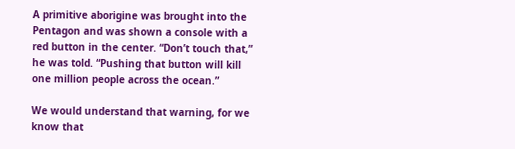A primitive aborigine was brought into the Pentagon and was shown a console with a red button in the center. “Don’t touch that,” he was told. “Pushing that button will kill one million people across the ocean.”

We would understand that warning, for we know that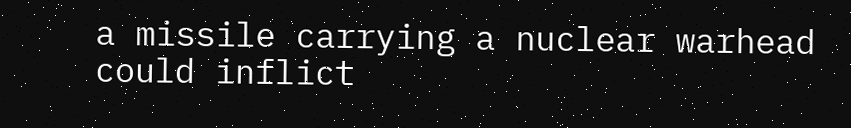a missile carrying a nuclear warhead could inflict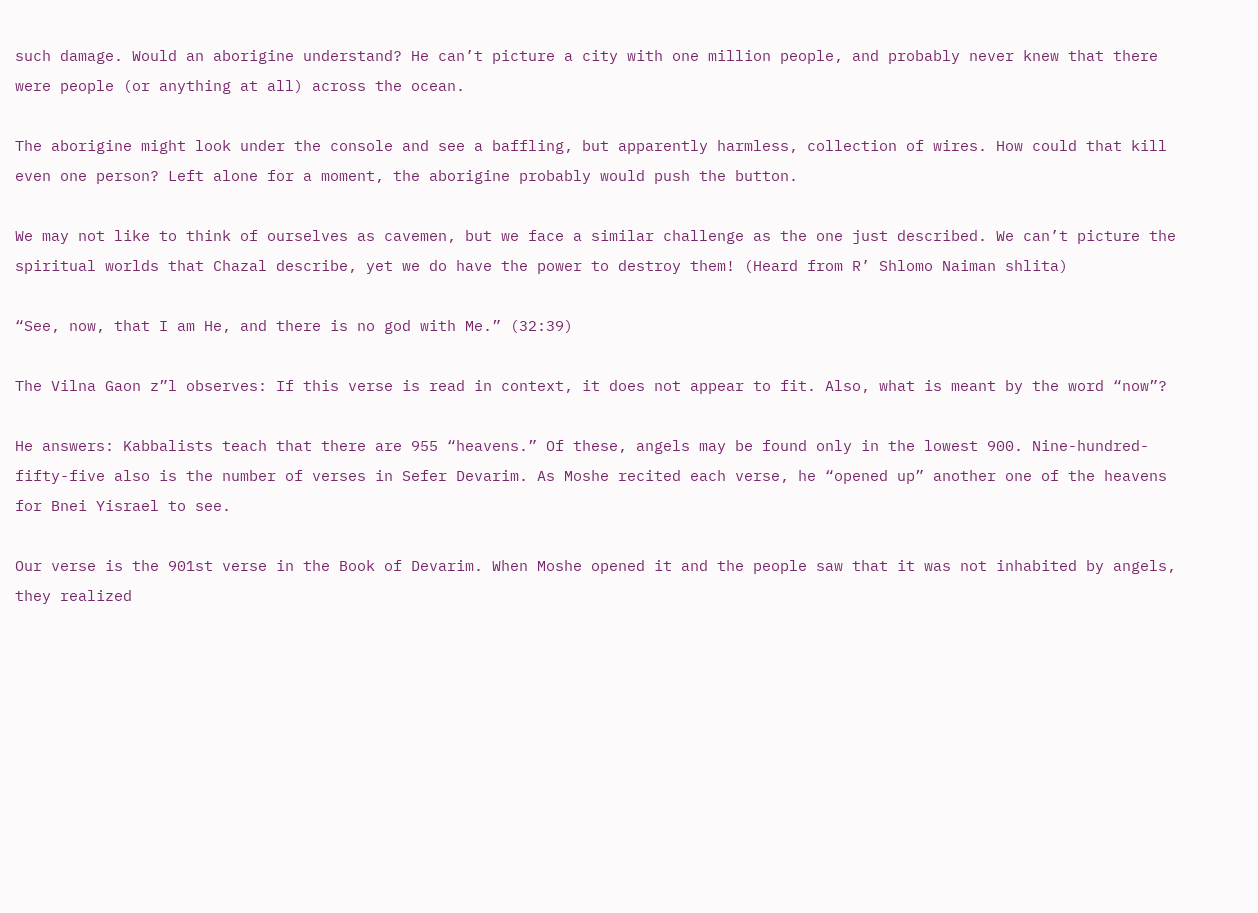such damage. Would an aborigine understand? He can’t picture a city with one million people, and probably never knew that there were people (or anything at all) across the ocean.

The aborigine might look under the console and see a baffling, but apparently harmless, collection of wires. How could that kill even one person? Left alone for a moment, the aborigine probably would push the button.

We may not like to think of ourselves as cavemen, but we face a similar challenge as the one just described. We can’t picture the spiritual worlds that Chazal describe, yet we do have the power to destroy them! (Heard from R’ Shlomo Naiman shlita)

“See, now, that I am He, and there is no god with Me.” (32:39)

The Vilna Gaon z”l observes: If this verse is read in context, it does not appear to fit. Also, what is meant by the word “now”?

He answers: Kabbalists teach that there are 955 “heavens.” Of these, angels may be found only in the lowest 900. Nine-hundred- fifty-five also is the number of verses in Sefer Devarim. As Moshe recited each verse, he “opened up” another one of the heavens for Bnei Yisrael to see.

Our verse is the 901st verse in the Book of Devarim. When Moshe opened it and the people saw that it was not inhabited by angels, they realized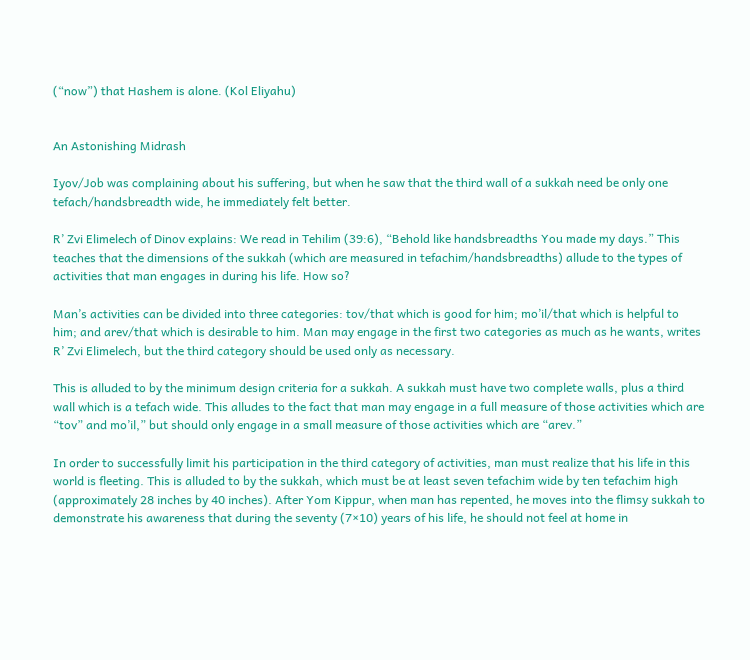(“now”) that Hashem is alone. (Kol Eliyahu)


An Astonishing Midrash

Iyov/Job was complaining about his suffering, but when he saw that the third wall of a sukkah need be only one tefach/handsbreadth wide, he immediately felt better.

R’ Zvi Elimelech of Dinov explains: We read in Tehilim (39:6), “Behold like handsbreadths You made my days.” This teaches that the dimensions of the sukkah (which are measured in tefachim/handsbreadths) allude to the types of activities that man engages in during his life. How so?

Man’s activities can be divided into three categories: tov/that which is good for him; mo’il/that which is helpful to him; and arev/that which is desirable to him. Man may engage in the first two categories as much as he wants, writes R’ Zvi Elimelech, but the third category should be used only as necessary.

This is alluded to by the minimum design criteria for a sukkah. A sukkah must have two complete walls, plus a third wall which is a tefach wide. This alludes to the fact that man may engage in a full measure of those activities which are “tov” and mo’il,” but should only engage in a small measure of those activities which are “arev.”

In order to successfully limit his participation in the third category of activities, man must realize that his life in this world is fleeting. This is alluded to by the sukkah, which must be at least seven tefachim wide by ten tefachim high (approximately 28 inches by 40 inches). After Yom Kippur, when man has repented, he moves into the flimsy sukkah to demonstrate his awareness that during the seventy (7×10) years of his life, he should not feel at home in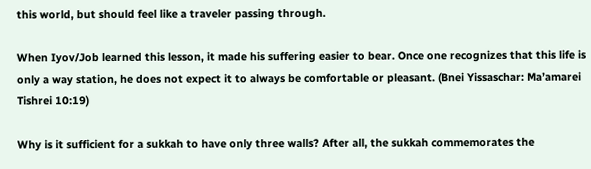this world, but should feel like a traveler passing through.

When Iyov/Job learned this lesson, it made his suffering easier to bear. Once one recognizes that this life is only a way station, he does not expect it to always be comfortable or pleasant. (Bnei Yissaschar: Ma’amarei Tishrei 10:19)

Why is it sufficient for a sukkah to have only three walls? After all, the sukkah commemorates the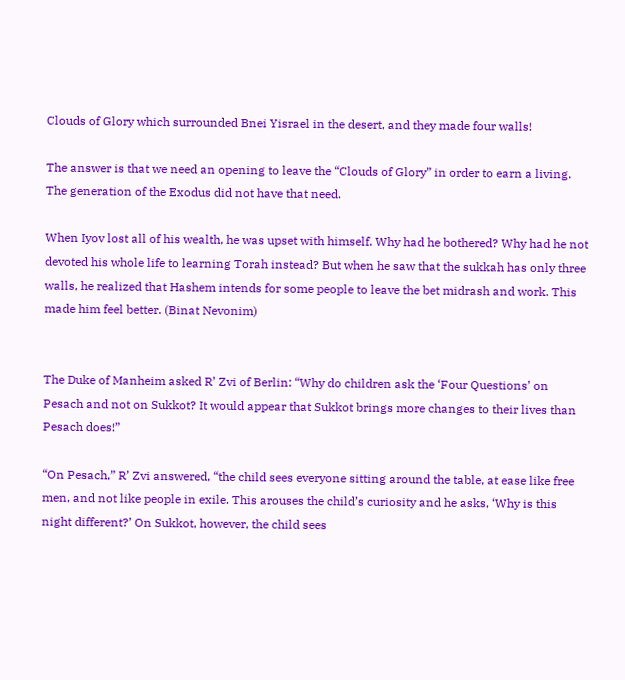Clouds of Glory which surrounded Bnei Yisrael in the desert, and they made four walls!

The answer is that we need an opening to leave the “Clouds of Glory” in order to earn a living. The generation of the Exodus did not have that need.

When Iyov lost all of his wealth, he was upset with himself. Why had he bothered? Why had he not devoted his whole life to learning Torah instead? But when he saw that the sukkah has only three walls, he realized that Hashem intends for some people to leave the bet midrash and work. This made him feel better. (Binat Nevonim)


The Duke of Manheim asked R’ Zvi of Berlin: “Why do children ask the ‘Four Questions’ on Pesach and not on Sukkot? It would appear that Sukkot brings more changes to their lives than Pesach does!”

“On Pesach,” R’ Zvi answered, “the child sees everyone sitting around the table, at ease like free men, and not like people in exile. This arouses the child’s curiosity and he asks, ‘Why is this night different?’ On Sukkot, however, the child sees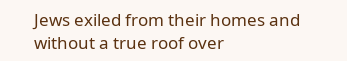Jews exiled from their homes and without a true roof over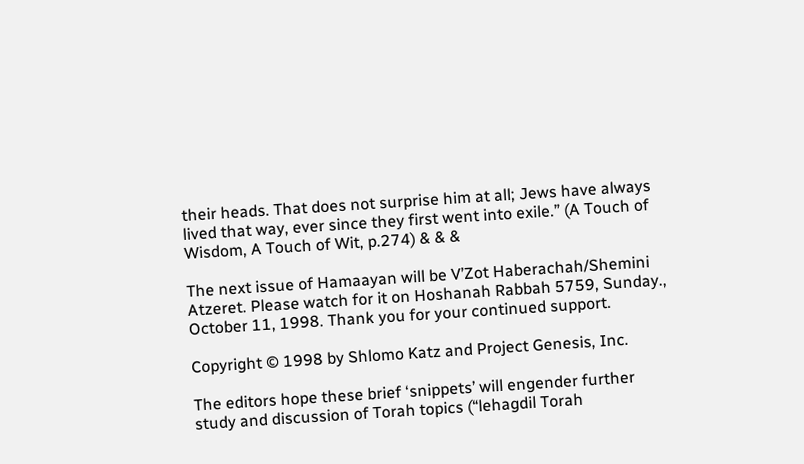their heads. That does not surprise him at all; Jews have always lived that way, ever since they first went into exile.” (A Touch of Wisdom, A Touch of Wit, p.274) & & &

The next issue of Hamaayan will be V’Zot Haberachah/Shemini Atzeret. Please watch for it on Hoshanah Rabbah 5759, Sunday., October 11, 1998. Thank you for your continued support.

Copyright © 1998 by Shlomo Katz and Project Genesis, Inc.

The editors hope these brief ‘snippets’ will engender further study and discussion of Torah topics (“lehagdil Torah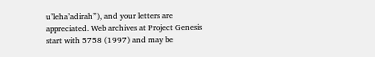u’leha’adirah”), and your letters are appreciated. Web archives at Project Genesis start with 5758 (1997) and may be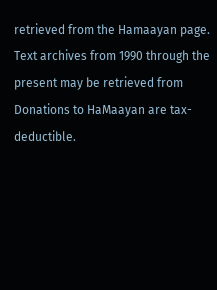retrieved from the Hamaayan page. Text archives from 1990 through the present may be retrieved from Donations to HaMaayan are tax-deductible.